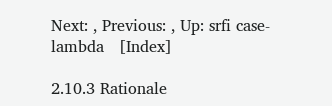Next: , Previous: , Up: srfi case-lambda   [Index]

2.10.3 Rationale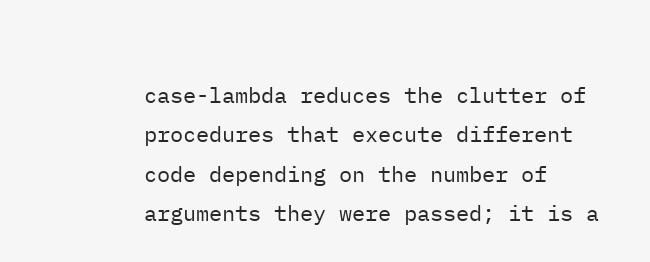case-lambda reduces the clutter of procedures that execute different code depending on the number of arguments they were passed; it is a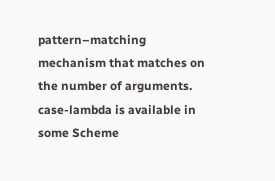pattern–matching mechanism that matches on the number of arguments. case-lambda is available in some Scheme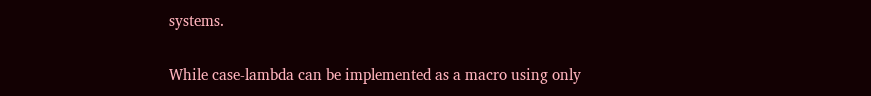systems.

While case-lambda can be implemented as a macro using only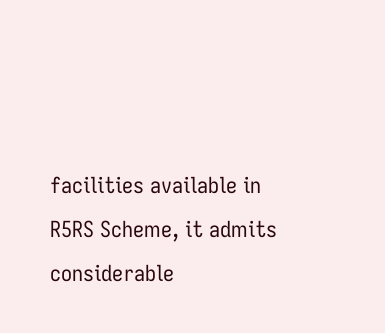facilities available in R5RS Scheme, it admits considerable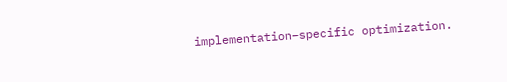implementation–specific optimization.